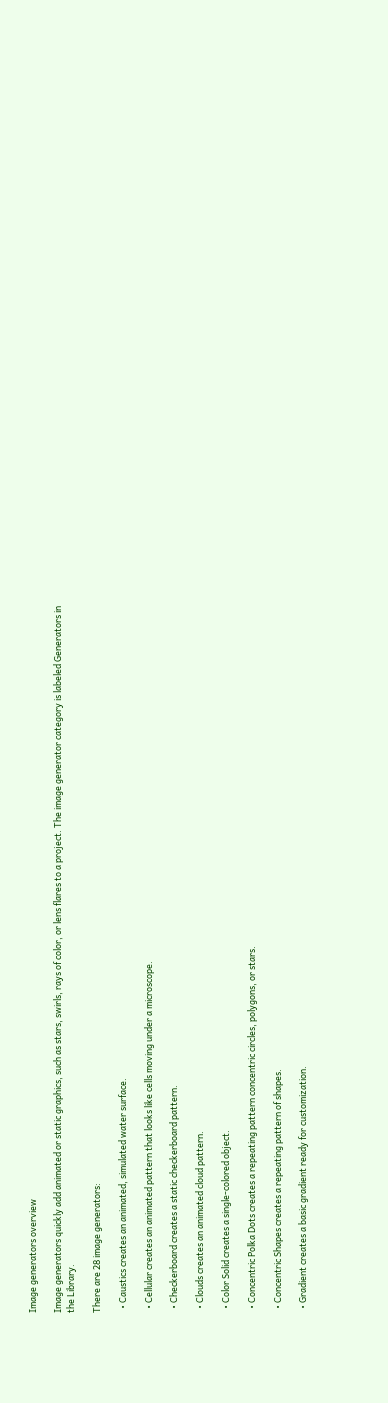Image generators overview

Image generators quickly add animated or static graphics, such as stars, swirls, rays of color, or lens flares to a project. The image generator category is labeled Generators in the Library.

There are 28 image generators:

  • Caustics creates an animated, simulated water surface.

  • Cellular creates an animated pattern that looks like cells moving under a microscope.

  • Checkerboard creates a static checkerboard pattern.

  • Clouds creates an animated cloud pattern.

  • Color Solid creates a single-colored object.

  • Concentric Polka Dots creates a repeating pattern concentric circles, polygons, or stars.

  • Concentric Shapes creates a repeating pattern of shapes.

  • Gradient creates a basic gradient ready for customization.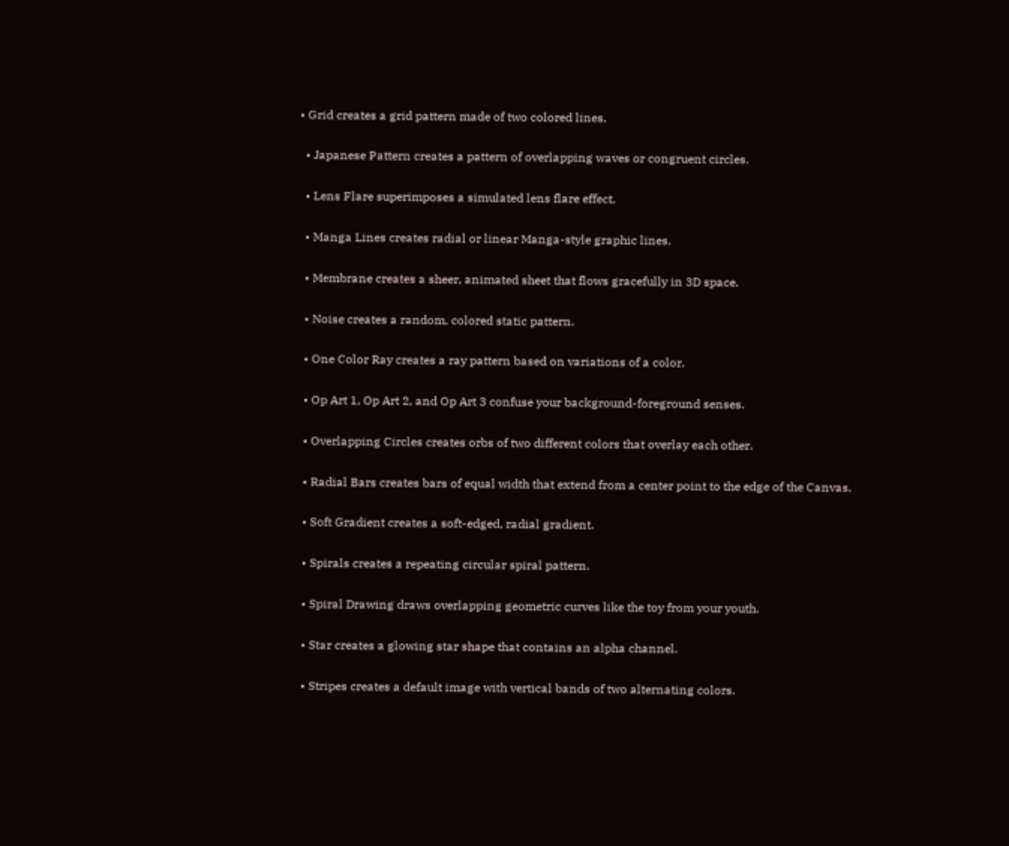• Grid creates a grid pattern made of two colored lines.

  • Japanese Pattern creates a pattern of overlapping waves or congruent circles.

  • Lens Flare superimposes a simulated lens flare effect.

  • Manga Lines creates radial or linear Manga-style graphic lines.

  • Membrane creates a sheer, animated sheet that flows gracefully in 3D space.

  • Noise creates a random, colored static pattern.

  • One Color Ray creates a ray pattern based on variations of a color.

  • Op Art 1, Op Art 2, and Op Art 3 confuse your background-foreground senses.

  • Overlapping Circles creates orbs of two different colors that overlay each other.

  • Radial Bars creates bars of equal width that extend from a center point to the edge of the Canvas.

  • Soft Gradient creates a soft-edged, radial gradient.

  • Spirals creates a repeating circular spiral pattern.

  • Spiral Drawing draws overlapping geometric curves like the toy from your youth.

  • Star creates a glowing star shape that contains an alpha channel.

  • Stripes creates a default image with vertical bands of two alternating colors.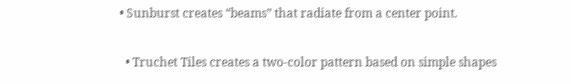• Sunburst creates “beams” that radiate from a center point.

  • Truchet Tiles creates a two-color pattern based on simple shapes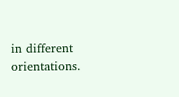in different orientations.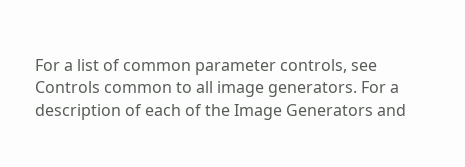For a list of common parameter controls, see Controls common to all image generators. For a description of each of the Image Generators and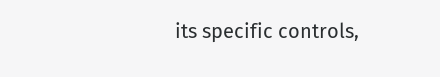its specific controls,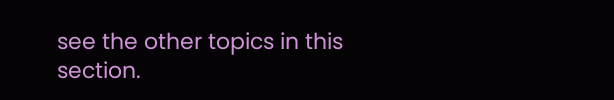see the other topics in this section.